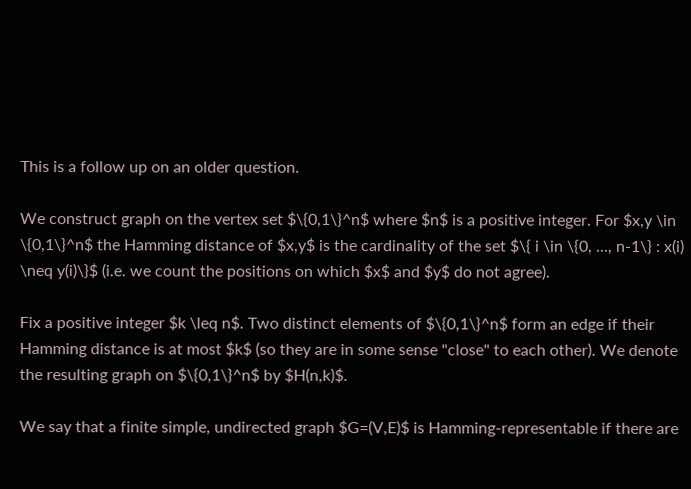This is a follow up on an older question.

We construct graph on the vertex set $\{0,1\}^n$ where $n$ is a positive integer. For $x,y \in \{0,1\}^n$ the Hamming distance of $x,y$ is the cardinality of the set $\{ i \in \{0, ..., n-1\} : x(i) \neq y(i)\}$ (i.e. we count the positions on which $x$ and $y$ do not agree).

Fix a positive integer $k \leq n$. Two distinct elements of $\{0,1\}^n$ form an edge if their Hamming distance is at most $k$ (so they are in some sense "close" to each other). We denote the resulting graph on $\{0,1\}^n$ by $H(n,k)$.

We say that a finite simple, undirected graph $G=(V,E)$ is Hamming-representable if there are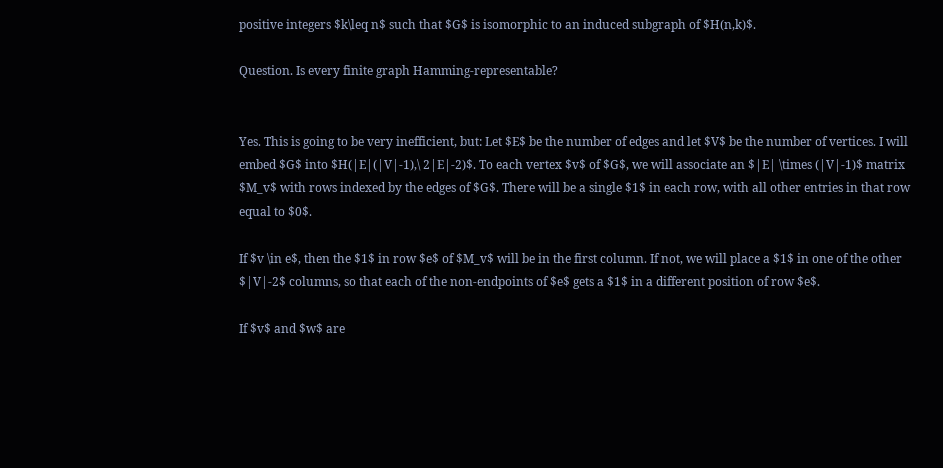positive integers $k\leq n$ such that $G$ is isomorphic to an induced subgraph of $H(n,k)$.

Question. Is every finite graph Hamming-representable?


Yes. This is going to be very inefficient, but: Let $E$ be the number of edges and let $V$ be the number of vertices. I will embed $G$ into $H(|E|(|V|-1),\ 2|E|-2)$. To each vertex $v$ of $G$, we will associate an $|E| \times (|V|-1)$ matrix $M_v$ with rows indexed by the edges of $G$. There will be a single $1$ in each row, with all other entries in that row equal to $0$.

If $v \in e$, then the $1$ in row $e$ of $M_v$ will be in the first column. If not, we will place a $1$ in one of the other $|V|-2$ columns, so that each of the non-endpoints of $e$ gets a $1$ in a different position of row $e$.

If $v$ and $w$ are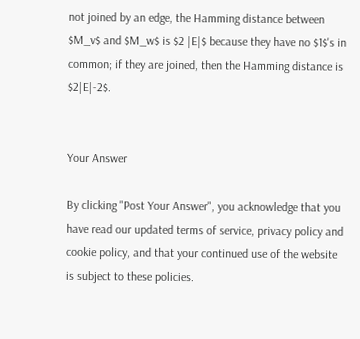not joined by an edge, the Hamming distance between $M_v$ and $M_w$ is $2 |E|$ because they have no $1$'s in common; if they are joined, then the Hamming distance is $2|E|-2$.


Your Answer

By clicking "Post Your Answer", you acknowledge that you have read our updated terms of service, privacy policy and cookie policy, and that your continued use of the website is subject to these policies.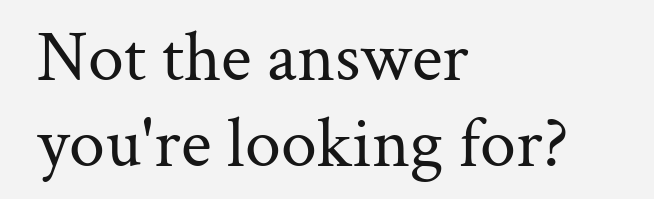Not the answer you're looking for?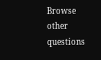Browse other questions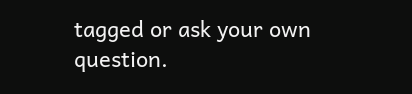tagged or ask your own question.